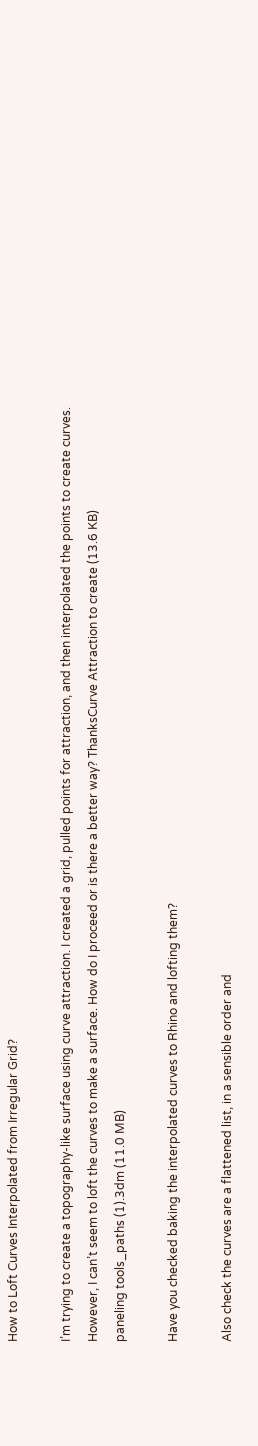How to Loft Curves Interpolated from Irregular Grid?

I’m trying to create a topography-like surface using curve attraction. I created a grid, pulled points for attraction, and then interpolated the points to create curves. However, I can’t seem to loft the curves to make a surface. How do I proceed or is there a better way? ThanksCurve Attraction to create (13.6 KB)
paneling tools_paths (1).3dm (11.0 MB)

Have you checked baking the interpolated curves to Rhino and lofting them?

Also check the curves are a flattened list, in a sensible order and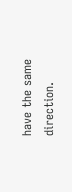have the same direction.